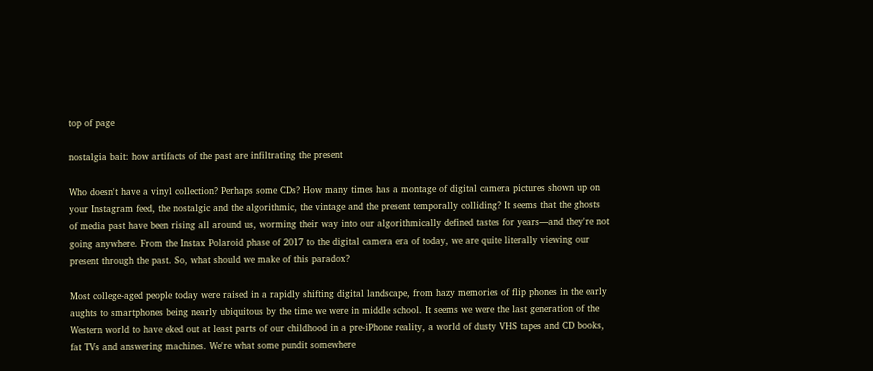top of page

nostalgia bait: how artifacts of the past are infiltrating the present

Who doesn't have a vinyl collection? Perhaps some CDs? How many times has a montage of digital camera pictures shown up on your Instagram feed, the nostalgic and the algorithmic, the vintage and the present temporally colliding? It seems that the ghosts of media past have been rising all around us, worming their way into our algorithmically defined tastes for years—and they're not going anywhere. From the Instax Polaroid phase of 2017 to the digital camera era of today, we are quite literally viewing our present through the past. So, what should we make of this paradox?

Most college-aged people today were raised in a rapidly shifting digital landscape, from hazy memories of flip phones in the early aughts to smartphones being nearly ubiquitous by the time we were in middle school. It seems we were the last generation of the Western world to have eked out at least parts of our childhood in a pre-iPhone reality, a world of dusty VHS tapes and CD books, fat TVs and answering machines. We're what some pundit somewhere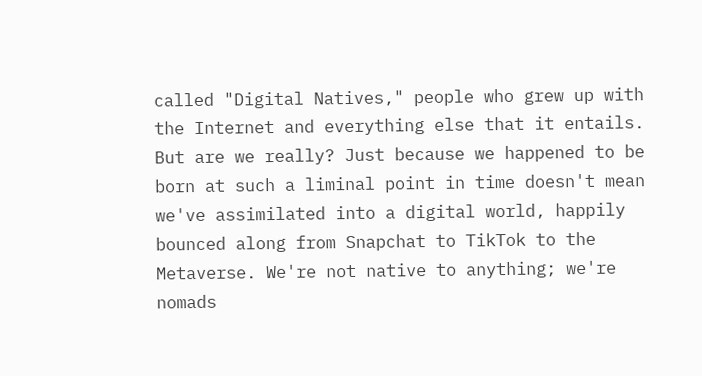called "Digital Natives," people who grew up with the Internet and everything else that it entails. But are we really? Just because we happened to be born at such a liminal point in time doesn't mean we've assimilated into a digital world, happily bounced along from Snapchat to TikTok to the Metaverse. We're not native to anything; we're nomads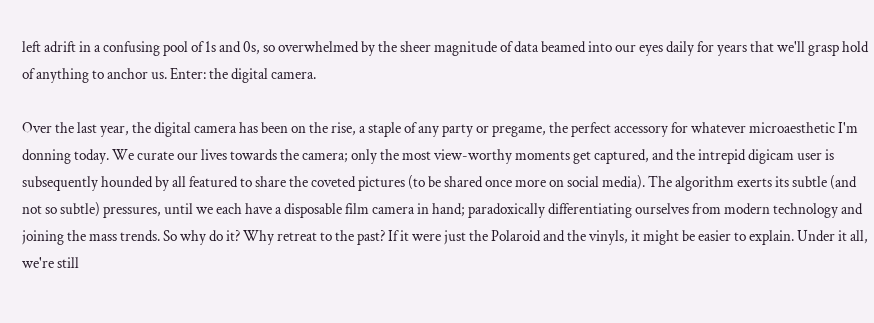left adrift in a confusing pool of 1s and 0s, so overwhelmed by the sheer magnitude of data beamed into our eyes daily for years that we'll grasp hold of anything to anchor us. Enter: the digital camera.

Over the last year, the digital camera has been on the rise, a staple of any party or pregame, the perfect accessory for whatever microaesthetic I'm donning today. We curate our lives towards the camera; only the most view-worthy moments get captured, and the intrepid digicam user is subsequently hounded by all featured to share the coveted pictures (to be shared once more on social media). The algorithm exerts its subtle (and not so subtle) pressures, until we each have a disposable film camera in hand; paradoxically differentiating ourselves from modern technology and joining the mass trends. So why do it? Why retreat to the past? If it were just the Polaroid and the vinyls, it might be easier to explain. Under it all, we're still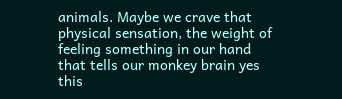animals. Maybe we crave that physical sensation, the weight of feeling something in our hand that tells our monkey brain yes this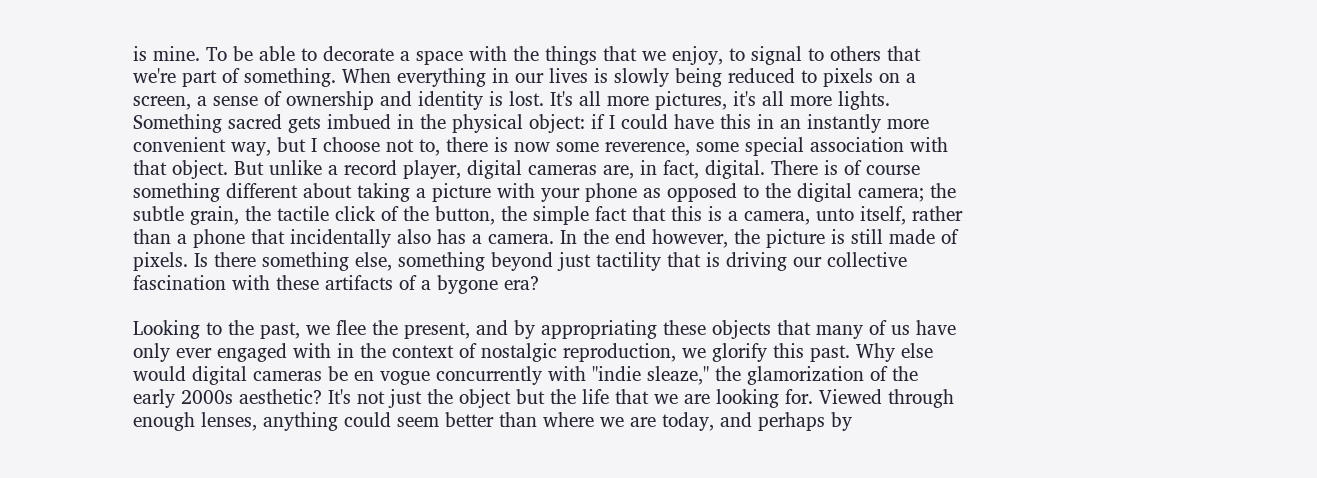is mine. To be able to decorate a space with the things that we enjoy, to signal to others that we're part of something. When everything in our lives is slowly being reduced to pixels on a screen, a sense of ownership and identity is lost. It's all more pictures, it's all more lights. Something sacred gets imbued in the physical object: if I could have this in an instantly more convenient way, but I choose not to, there is now some reverence, some special association with that object. But unlike a record player, digital cameras are, in fact, digital. There is of course something different about taking a picture with your phone as opposed to the digital camera; the subtle grain, the tactile click of the button, the simple fact that this is a camera, unto itself, rather than a phone that incidentally also has a camera. In the end however, the picture is still made of pixels. Is there something else, something beyond just tactility that is driving our collective fascination with these artifacts of a bygone era?

Looking to the past, we flee the present, and by appropriating these objects that many of us have only ever engaged with in the context of nostalgic reproduction, we glorify this past. Why else would digital cameras be en vogue concurrently with "indie sleaze," the glamorization of the early 2000s aesthetic? It's not just the object but the life that we are looking for. Viewed through enough lenses, anything could seem better than where we are today, and perhaps by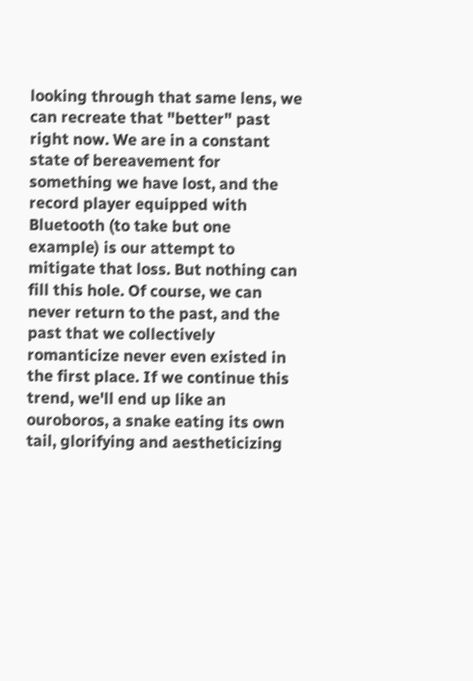looking through that same lens, we can recreate that "better" past right now. We are in a constant state of bereavement for something we have lost, and the record player equipped with Bluetooth (to take but one example) is our attempt to mitigate that loss. But nothing can fill this hole. Of course, we can never return to the past, and the past that we collectively romanticize never even existed in the first place. If we continue this trend, we'll end up like an ouroboros, a snake eating its own tail, glorifying and aestheticizing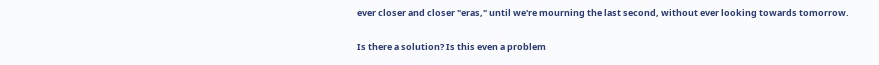ever closer and closer "eras," until we're mourning the last second, without ever looking towards tomorrow.

Is there a solution? Is this even a problem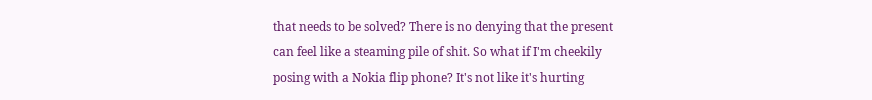that needs to be solved? There is no denying that the present can feel like a steaming pile of shit. So what if I'm cheekily posing with a Nokia flip phone? It's not like it's hurting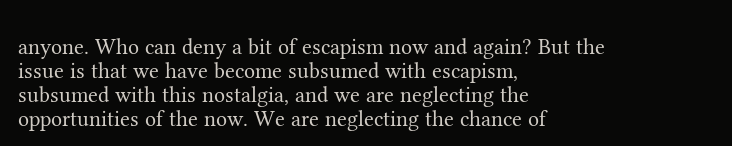anyone. Who can deny a bit of escapism now and again? But the issue is that we have become subsumed with escapism, subsumed with this nostalgia, and we are neglecting the opportunities of the now. We are neglecting the chance of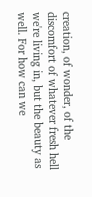creation, of wonder, of the discomfort of whatever fresh hell we're living in, but the beauty as well. For how can we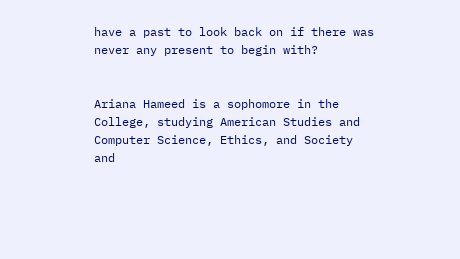have a past to look back on if there was never any present to begin with?


Ariana Hameed is a sophomore in the College, studying American Studies and Computer Science, Ethics, and Society and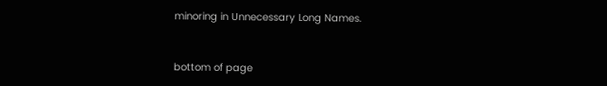minoring in Unnecessary Long Names.


bottom of page